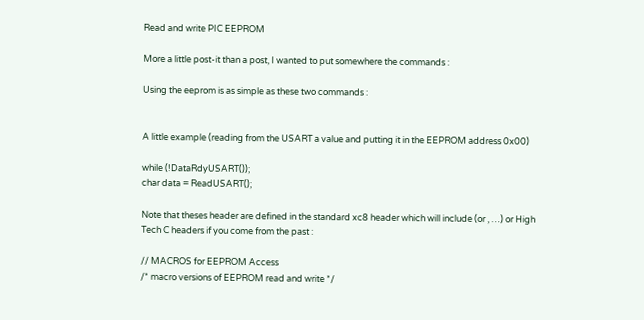Read and write PIC EEPROM

More a little post-it than a post, I wanted to put somewhere the commands :

Using the eeprom is as simple as these two commands :


A little example (reading from the USART a value and putting it in the EEPROM address 0x00)

while (!DataRdyUSART());
char data = ReadUSART();

Note that theses header are defined in the standard xc8 header which will include (or , …) or High Tech C headers if you come from the past :

// MACROS for EEPROM Access
/* macro versions of EEPROM read and write */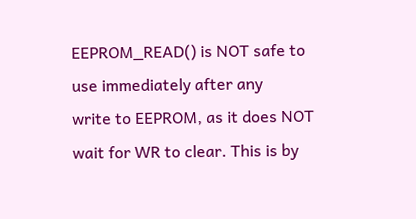EEPROM_READ() is NOT safe to use immediately after any
write to EEPROM, as it does NOT wait for WR to clear. This is by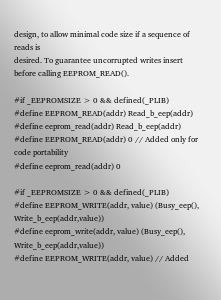design, to allow minimal code size if a sequence of reads is
desired. To guarantee uncorrupted writes insert
before calling EEPROM_READ().

#if _EEPROMSIZE > 0 && defined(_PLIB)
#define EEPROM_READ(addr) Read_b_eep(addr)
#define eeprom_read(addr) Read_b_eep(addr)
#define EEPROM_READ(addr) 0 // Added only for code portability
#define eeprom_read(addr) 0

#if _EEPROMSIZE > 0 && defined(_PLIB)
#define EEPROM_WRITE(addr, value) (Busy_eep(), Write_b_eep(addr,value))
#define eeprom_write(addr, value) (Busy_eep(), Write_b_eep(addr,value))
#define EEPROM_WRITE(addr, value) // Added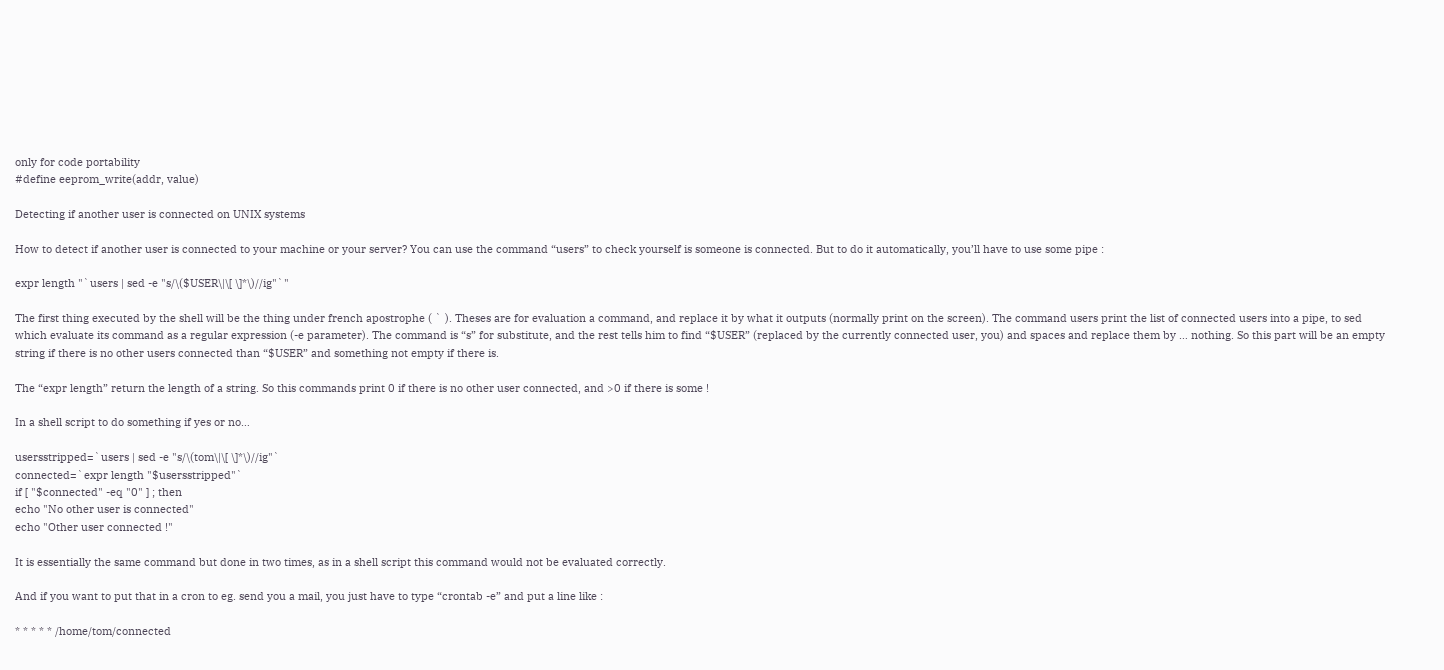only for code portability
#define eeprom_write(addr, value)

Detecting if another user is connected on UNIX systems

How to detect if another user is connected to your machine or your server? You can use the command “users” to check yourself is someone is connected. But to do it automatically, you’ll have to use some pipe :

expr length "`users | sed -e "s/\($USER\|\[ \]*\)//ig"`"

The first thing executed by the shell will be the thing under french apostrophe ( ` ). Theses are for evaluation a command, and replace it by what it outputs (normally print on the screen). The command users print the list of connected users into a pipe, to sed which evaluate its command as a regular expression (-e parameter). The command is “s” for substitute, and the rest tells him to find “$USER” (replaced by the currently connected user, you) and spaces and replace them by … nothing. So this part will be an empty string if there is no other users connected than “$USER” and something not empty if there is.

The “expr length” return the length of a string. So this commands print 0 if there is no other user connected, and >0 if there is some !

In a shell script to do something if yes or no…

usersstripped=`users | sed -e "s/\(tom\|\[ \]*\)//ig"`
connected=`expr length "$usersstripped"`
if [ "$connected" -eq "0" ] ; then
echo "No other user is connected"
echo "Other user connected !"

It is essentially the same command but done in two times, as in a shell script this command would not be evaluated correctly.

And if you want to put that in a cron to eg. send you a mail, you just have to type “crontab -e” and put a line like :

* * * * * /home/tom/connected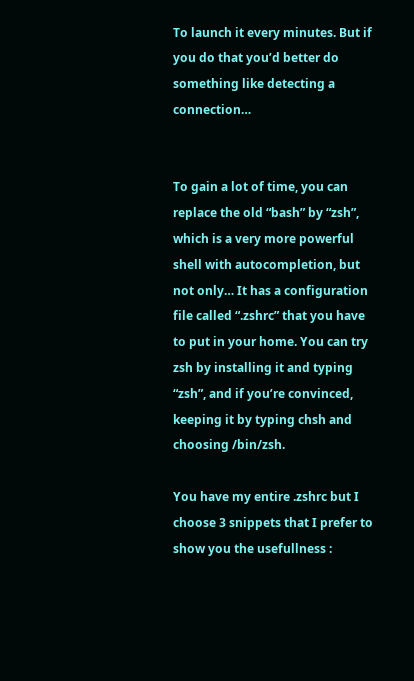To launch it every minutes. But if you do that you’d better do something like detecting a connection…


To gain a lot of time, you can replace the old “bash” by “zsh”, which is a very more powerful shell with autocompletion, but not only… It has a configuration file called “.zshrc” that you have to put in your home. You can try zsh by installing it and typing “zsh”, and if you’re convinced, keeping it by typing chsh and choosing /bin/zsh.

You have my entire .zshrc but I choose 3 snippets that I prefer to show you the usefullness :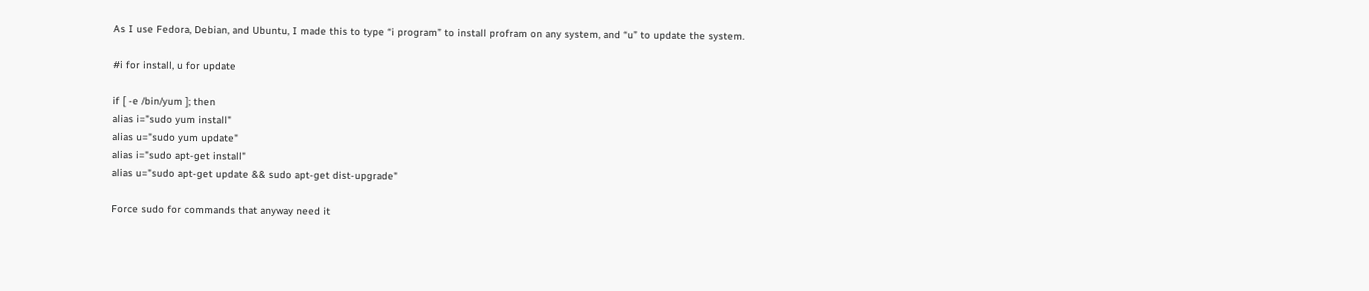As I use Fedora, Debian, and Ubuntu, I made this to type “i program” to install profram on any system, and “u” to update the system.

#i for install, u for update

if [ -e /bin/yum ]; then
alias i="sudo yum install"
alias u="sudo yum update"
alias i="sudo apt-get install"
alias u="sudo apt-get update && sudo apt-get dist-upgrade"

Force sudo for commands that anyway need it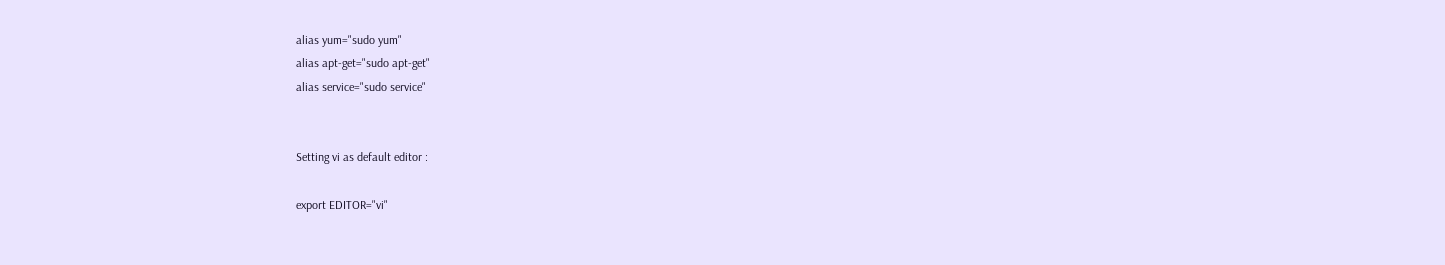alias yum="sudo yum"
alias apt-get="sudo apt-get"
alias service="sudo service"


Setting vi as default editor :

export EDITOR="vi"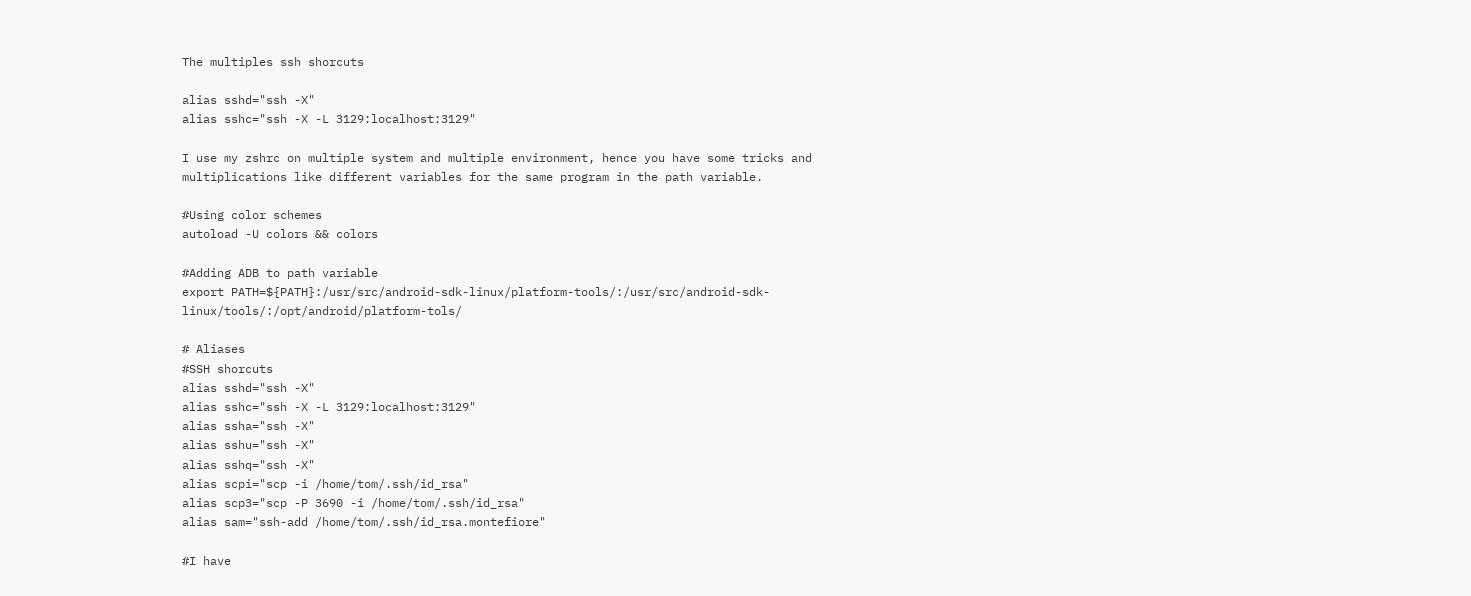The multiples ssh shorcuts

alias sshd="ssh -X"
alias sshc="ssh -X -L 3129:localhost:3129"

I use my zshrc on multiple system and multiple environment, hence you have some tricks and multiplications like different variables for the same program in the path variable.

#Using color schemes
autoload -U colors && colors

#Adding ADB to path variable
export PATH=${PATH}:/usr/src/android-sdk-linux/platform-tools/:/usr/src/android-sdk-linux/tools/:/opt/android/platform-tols/

# Aliases
#SSH shorcuts
alias sshd="ssh -X"
alias sshc="ssh -X -L 3129:localhost:3129"
alias ssha="ssh -X"
alias sshu="ssh -X"
alias sshq="ssh -X"
alias scpi="scp -i /home/tom/.ssh/id_rsa"
alias scp3="scp -P 3690 -i /home/tom/.ssh/id_rsa"
alias sam="ssh-add /home/tom/.ssh/id_rsa.montefiore"

#I have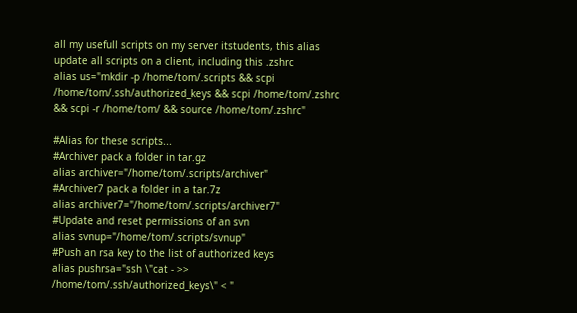all my usefull scripts on my server itstudents, this alias update all scripts on a client, including this .zshrc
alias us="mkdir -p /home/tom/.scripts && scpi /home/tom/.ssh/authorized_keys && scpi /home/tom/.zshrc && scpi -r /home/tom/ && source /home/tom/.zshrc"

#Alias for these scripts...
#Archiver pack a folder in tar.gz
alias archiver="/home/tom/.scripts/archiver"
#Archiver7 pack a folder in a tar.7z
alias archiver7="/home/tom/.scripts/archiver7"
#Update and reset permissions of an svn
alias svnup="/home/tom/.scripts/svnup"
#Push an rsa key to the list of authorized keys
alias pushrsa="ssh \"cat - >> /home/tom/.ssh/authorized_keys\" < "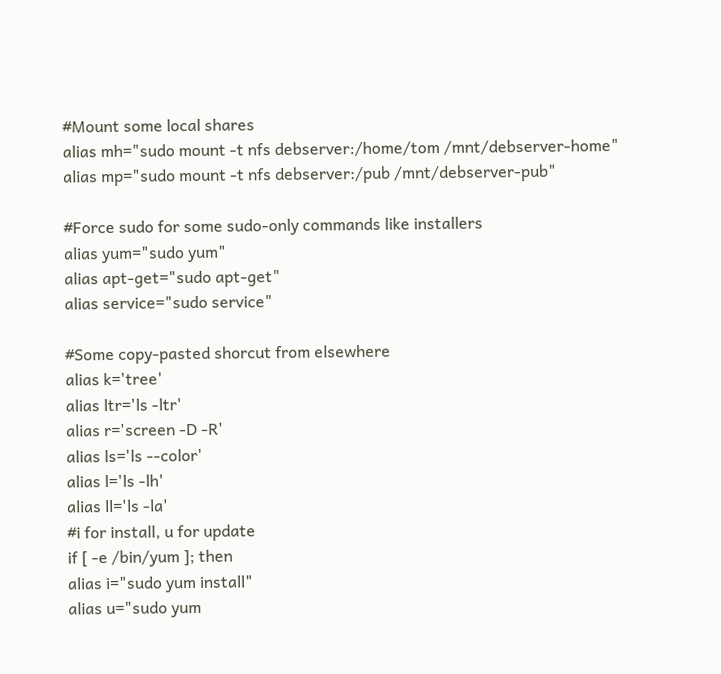#Mount some local shares
alias mh="sudo mount -t nfs debserver:/home/tom /mnt/debserver-home"
alias mp="sudo mount -t nfs debserver:/pub /mnt/debserver-pub"

#Force sudo for some sudo-only commands like installers
alias yum="sudo yum"
alias apt-get="sudo apt-get"
alias service="sudo service"

#Some copy-pasted shorcut from elsewhere
alias k='tree'
alias ltr='ls -ltr'
alias r='screen -D -R'
alias ls='ls --color'
alias l='ls -lh'
alias ll='ls -la'
#i for install, u for update
if [ -e /bin/yum ]; then
alias i="sudo yum install"
alias u="sudo yum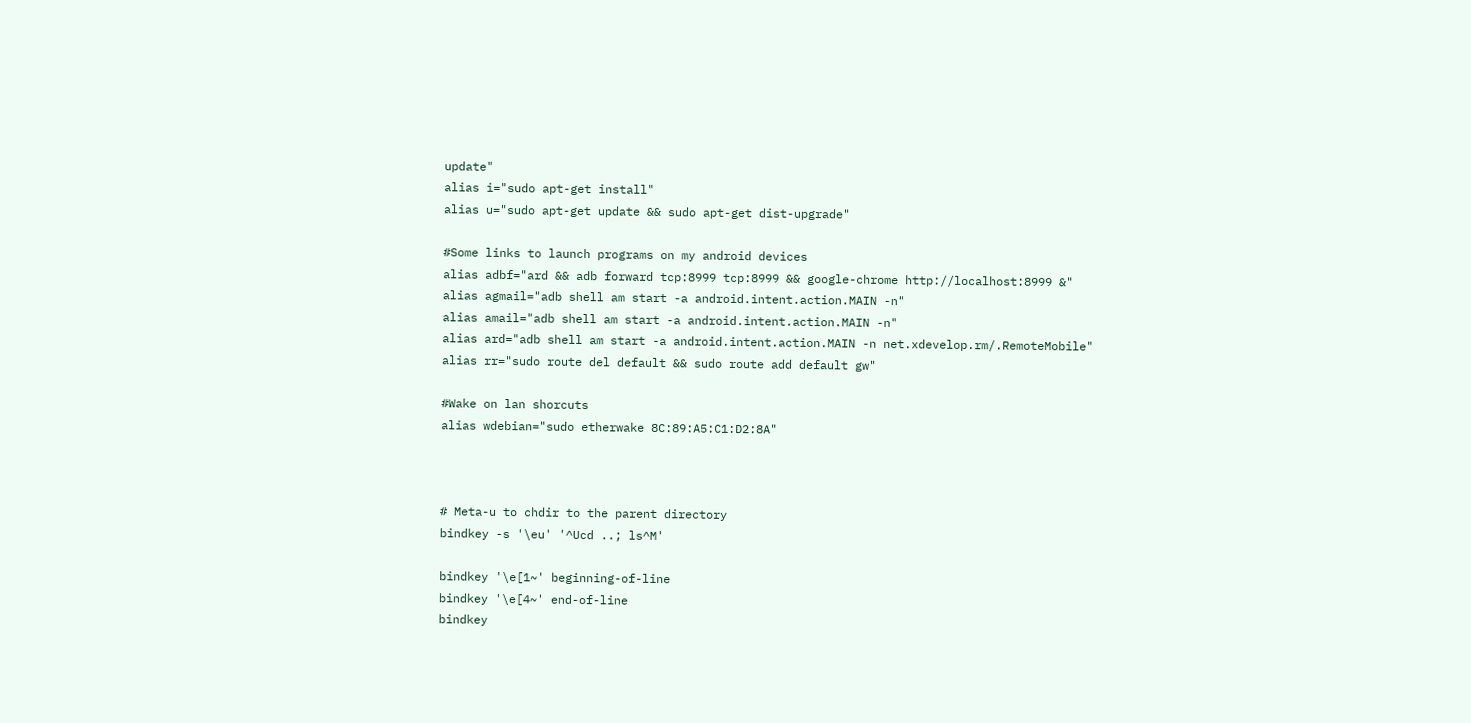update"
alias i="sudo apt-get install"
alias u="sudo apt-get update && sudo apt-get dist-upgrade"

#Some links to launch programs on my android devices
alias adbf="ard && adb forward tcp:8999 tcp:8999 && google-chrome http://localhost:8999 &"
alias agmail="adb shell am start -a android.intent.action.MAIN -n"
alias amail="adb shell am start -a android.intent.action.MAIN -n"
alias ard="adb shell am start -a android.intent.action.MAIN -n net.xdevelop.rm/.RemoteMobile"
alias rr="sudo route del default && sudo route add default gw"

#Wake on lan shorcuts
alias wdebian="sudo etherwake 8C:89:A5:C1:D2:8A"



# Meta-u to chdir to the parent directory
bindkey -s '\eu' '^Ucd ..; ls^M'

bindkey '\e[1~' beginning-of-line
bindkey '\e[4~' end-of-line
bindkey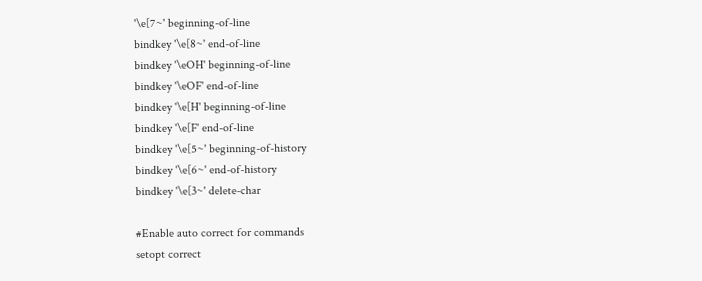'\e[7~' beginning-of-line
bindkey '\e[8~' end-of-line
bindkey '\eOH' beginning-of-line
bindkey '\eOF' end-of-line
bindkey '\e[H' beginning-of-line
bindkey '\e[F' end-of-line
bindkey '\e[5~' beginning-of-history
bindkey '\e[6~' end-of-history
bindkey '\e[3~' delete-char

#Enable auto correct for commands
setopt correct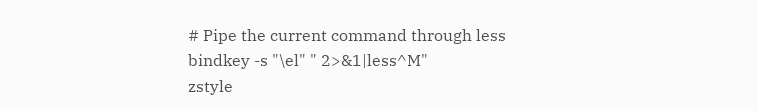# Pipe the current command through less
bindkey -s "\el" " 2>&1|less^M"
zstyle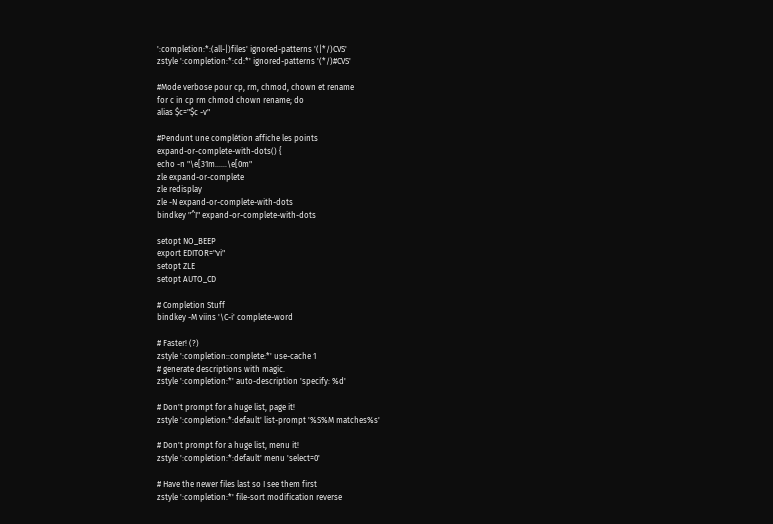':completion:*:(all-|)files' ignored-patterns '(|*/)CVS'
zstyle ':completion:*:cd:*' ignored-patterns '(*/)#CVS'

#Mode verbose pour cp, rm, chmod, chown et rename
for c in cp rm chmod chown rename; do
alias $c="$c -v"

#Pendunt une complétion affiche les points
expand-or-complete-with-dots() {
echo -n "\e[31m......\e[0m"
zle expand-or-complete
zle redisplay
zle -N expand-or-complete-with-dots
bindkey "^I" expand-or-complete-with-dots

setopt NO_BEEP
export EDITOR="vi"
setopt ZLE
setopt AUTO_CD

# Completion Stuff
bindkey -M viins '\C-i' complete-word

# Faster! (?)
zstyle ':completion::complete:*' use-cache 1
# generate descriptions with magic.
zstyle ':completion:*' auto-description 'specify: %d'

# Don't prompt for a huge list, page it!
zstyle ':completion:*:default' list-prompt '%S%M matches%s'

# Don't prompt for a huge list, menu it!
zstyle ':completion:*:default' menu 'select=0'

# Have the newer files last so I see them first
zstyle ':completion:*' file-sort modification reverse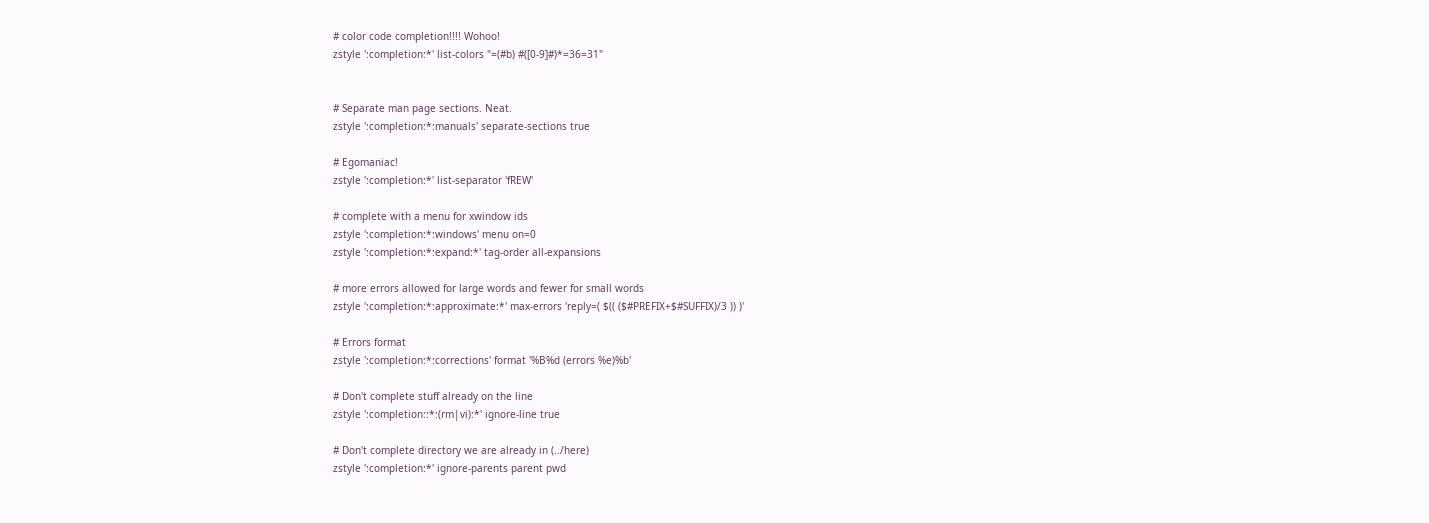# color code completion!!!! Wohoo!
zstyle ':completion:*' list-colors "=(#b) #([0-9]#)*=36=31"


# Separate man page sections. Neat.
zstyle ':completion:*:manuals' separate-sections true

# Egomaniac!
zstyle ':completion:*' list-separator 'fREW'

# complete with a menu for xwindow ids
zstyle ':completion:*:windows' menu on=0
zstyle ':completion:*:expand:*' tag-order all-expansions

# more errors allowed for large words and fewer for small words
zstyle ':completion:*:approximate:*' max-errors 'reply=( $(( ($#PREFIX+$#SUFFIX)/3 )) )'

# Errors format
zstyle ':completion:*:corrections' format '%B%d (errors %e)%b'

# Don't complete stuff already on the line
zstyle ':completion::*:(rm|vi):*' ignore-line true

# Don't complete directory we are already in (../here)
zstyle ':completion:*' ignore-parents parent pwd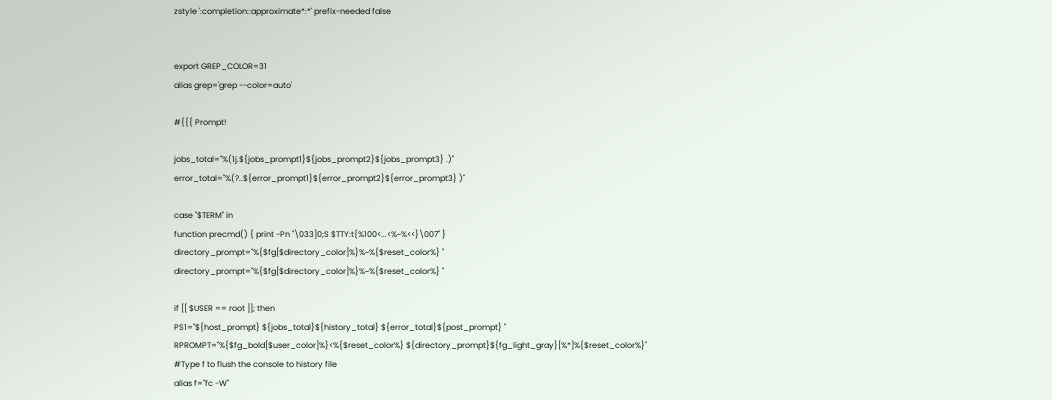zstyle ':completion::approximate*:*' prefix-needed false


export GREP_COLOR=31
alias grep='grep --color=auto'

#{{{ Prompt!

jobs_total="%(1j.${jobs_prompt1}${jobs_prompt2}${jobs_prompt3} .)"
error_total="%(?..${error_prompt1}${error_prompt2}${error_prompt3} )"

case "$TERM" in
function precmd() { print -Pn "\033]0;S $TTY:t{%100<...<%~%<<}\007" }
directory_prompt="%{$fg[$directory_color]%}%~%{$reset_color%} "
directory_prompt="%{$fg[$directory_color]%}%~%{$reset_color%} "

if [[ $USER == root ]]; then
PS1="${host_prompt} ${jobs_total}${history_total} ${error_total}${post_prompt} "
RPROMPT="%{$fg_bold[$user_color]%}<%{$reset_color%} ${directory_prompt}${fg_light_gray}[%*]%{$reset_color%}"
#Type f to flush the console to history file
alias f="fc -W"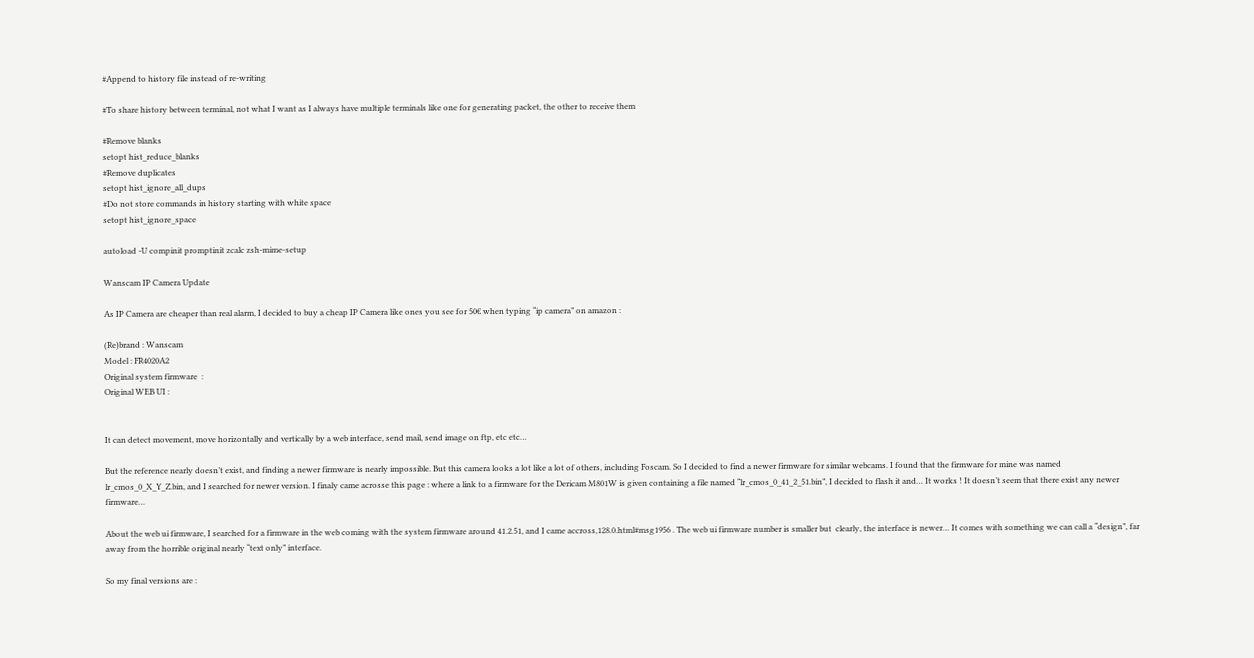#Append to history file instead of re-writing

#To share history between terminal, not what I want as I always have multiple terminals like one for generating packet, the other to receive them

#Remove blanks
setopt hist_reduce_blanks
#Remove duplicates
setopt hist_ignore_all_dups
#Do not store commands in history starting with white space
setopt hist_ignore_space

autoload -U compinit promptinit zcalc zsh-mime-setup

Wanscam IP Camera Update

As IP Camera are cheaper than real alarm, I decided to buy a cheap IP Camera like ones you see for 50€ when typing “ip camera” on amazon :

(Re)brand : Wanscam
Model : FR4020A2
Original system firmware  :
Original WEB UI :


It can detect movement, move horizontally and vertically by a web interface, send mail, send image on ftp, etc etc…

But the reference nearly doesn’t exist, and finding a newer firmware is nearly impossible. But this camera looks a lot like a lot of others, including Foscam. So I decided to find a newer firmware for similar webcams. I found that the firmware for mine was named lr_cmos_0_X_Y_Z.bin, and I searched for newer version. I finaly came acrosse this page : where a link to a firmware for the Dericam M801W is given containing a file named “lr_cmos_0_41_2_51.bin”, I decided to flash it and… It works ! It doesn’t seem that there exist any newer firmware…

About the web ui firmware, I searched for a firmware in the web coming with the system firmware around 41.2.51, and I came accross,128.0.html#msg1956 . The web ui firmware number is smaller but  clearly, the interface is newer… It comes with something we can call a “design”, far away from the horrible original nearly “text only” interface.

So my final versions are :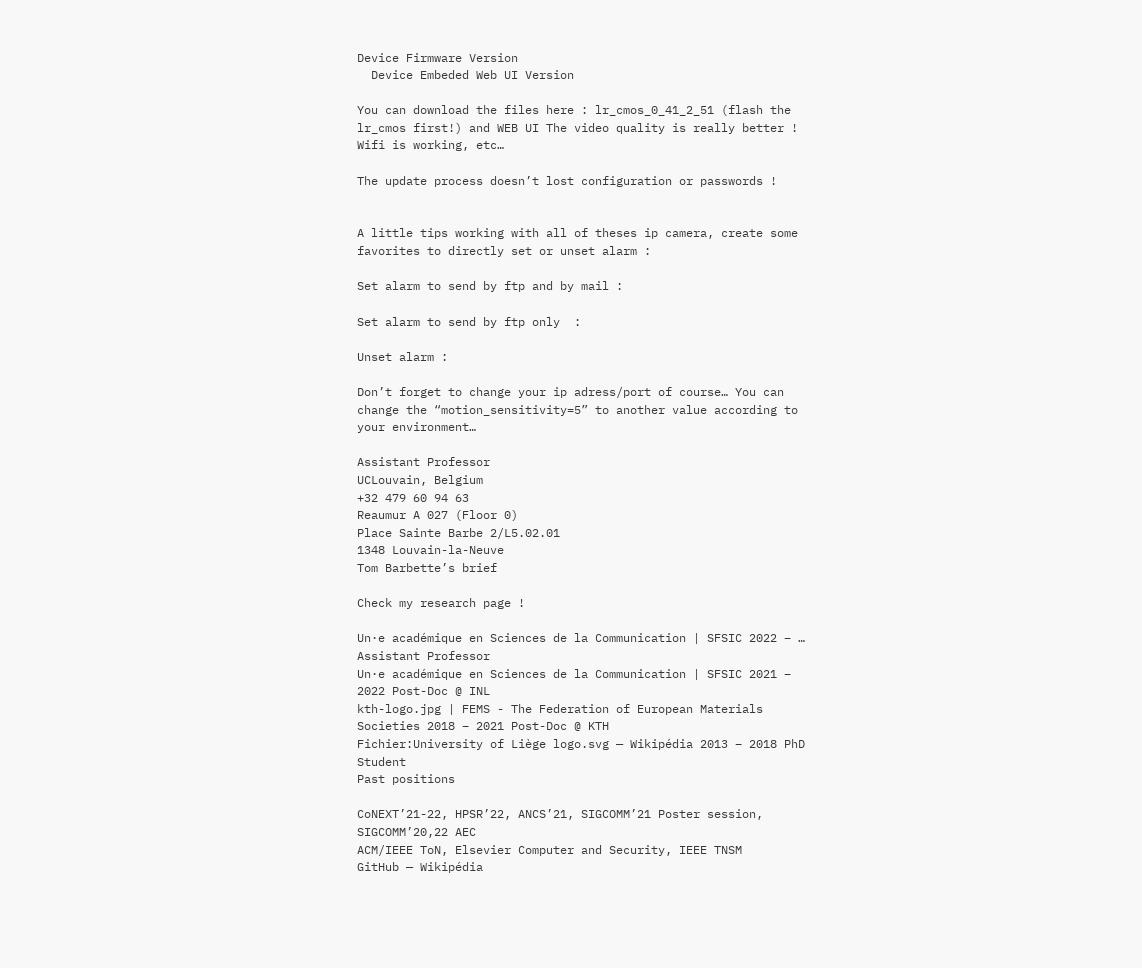Device Firmware Version
  Device Embeded Web UI Version

You can download the files here : lr_cmos_0_41_2_51 (flash the lr_cmos first!) and WEB UI The video quality is really better ! Wifi is working, etc…

The update process doesn’t lost configuration or passwords !


A little tips working with all of theses ip camera, create some favorites to directly set or unset alarm :

Set alarm to send by ftp and by mail :

Set alarm to send by ftp only  :

Unset alarm :

Don’t forget to change your ip adress/port of course… You can change the “motion_sensitivity=5” to another value according to your environment…

Assistant Professor
UCLouvain, Belgium
+32 479 60 94 63
Reaumur A 027 (Floor 0)
Place Sainte Barbe 2/L5.02.01
1348 Louvain-la-Neuve
Tom Barbette’s brief

Check my research page !

Un·e académique en Sciences de la Communication | SFSIC 2022 – … Assistant Professor
Un·e académique en Sciences de la Communication | SFSIC 2021 – 2022 Post-Doc @ INL
kth-logo.jpg | FEMS - The Federation of European Materials Societies 2018 – 2021 Post-Doc @ KTH
Fichier:University of Liège logo.svg — Wikipédia 2013 – 2018 PhD Student
Past positions

CoNEXT’21-22, HPSR’22, ANCS’21, SIGCOMM’21 Poster session, SIGCOMM’20,22 AEC
ACM/IEEE ToN, Elsevier Computer and Security, IEEE TNSM
GitHub — Wikipédia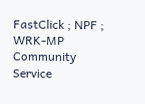FastClick ; NPF ; WRK-MP
Community Service